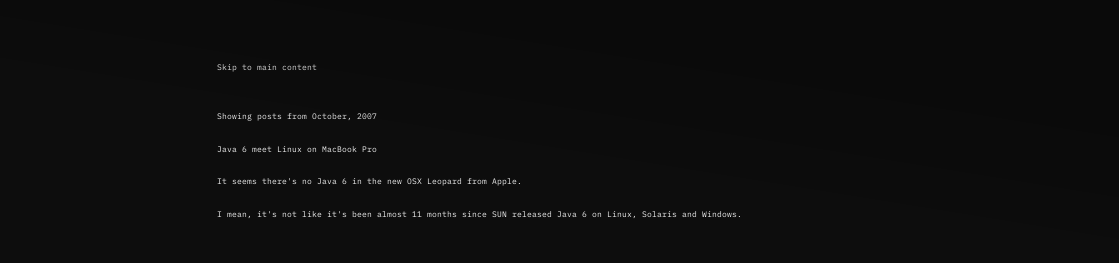Skip to main content


Showing posts from October, 2007

Java 6 meet Linux on MacBook Pro

It seems there's no Java 6 in the new OSX Leopard from Apple.

I mean, it's not like it's been almost 11 months since SUN released Java 6 on Linux, Solaris and Windows.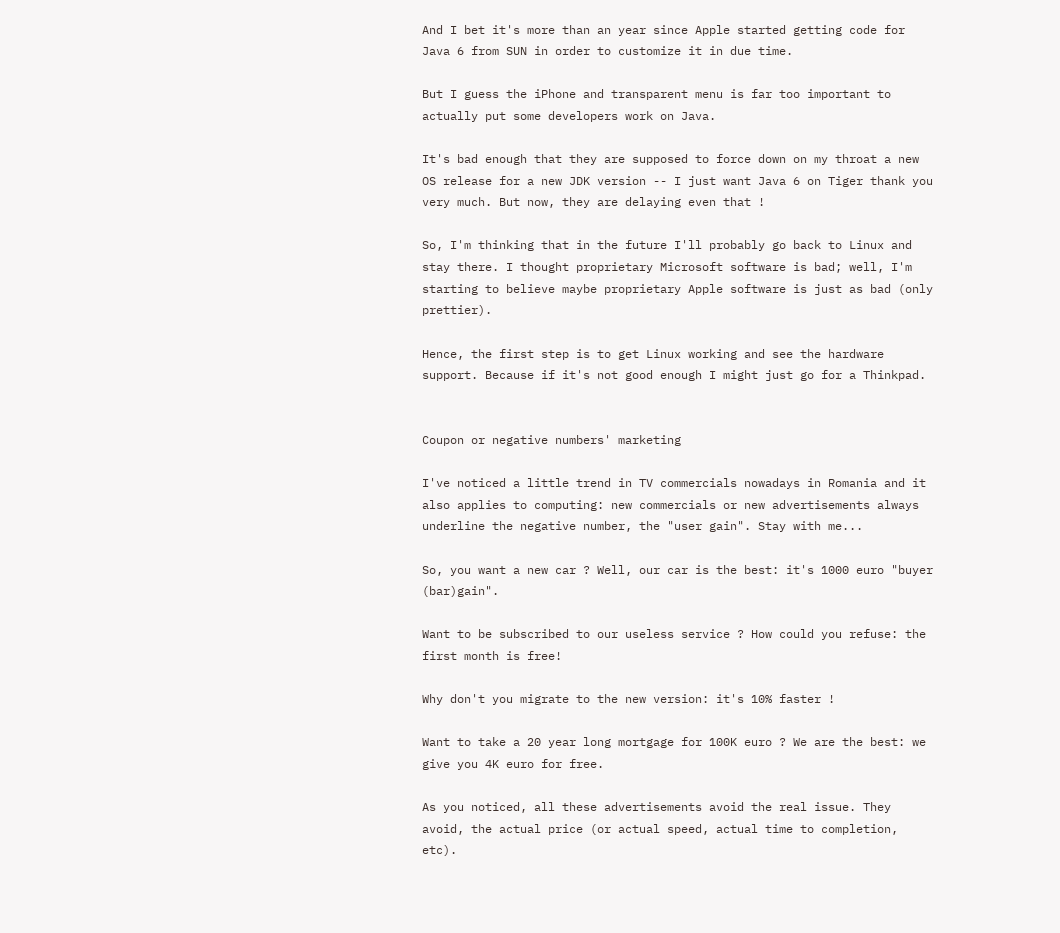And I bet it's more than an year since Apple started getting code for Java 6 from SUN in order to customize it in due time.

But I guess the iPhone and transparent menu is far too important to actually put some developers work on Java.

It's bad enough that they are supposed to force down on my throat a new OS release for a new JDK version -- I just want Java 6 on Tiger thank you very much. But now, they are delaying even that !

So, I'm thinking that in the future I'll probably go back to Linux and stay there. I thought proprietary Microsoft software is bad; well, I'm starting to believe maybe proprietary Apple software is just as bad (only prettier).

Hence, the first step is to get Linux working and see the hardware support. Because if it's not good enough I might just go for a Thinkpad.


Coupon or negative numbers' marketing

I've noticed a little trend in TV commercials nowadays in Romania and it also applies to computing: new commercials or new advertisements always underline the negative number, the "user gain". Stay with me...

So, you want a new car ? Well, our car is the best: it's 1000 euro "buyer (bar)gain".

Want to be subscribed to our useless service ? How could you refuse: the first month is free!

Why don't you migrate to the new version: it's 10% faster !

Want to take a 20 year long mortgage for 100K euro ? We are the best: we give you 4K euro for free.

As you noticed, all these advertisements avoid the real issue. They avoid, the actual price (or actual speed, actual time to completion, etc).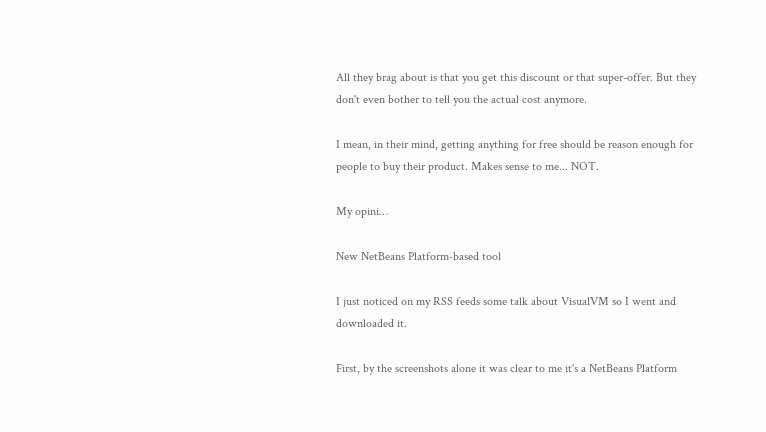All they brag about is that you get this discount or that super-offer. But they don't even bother to tell you the actual cost anymore.

I mean, in their mind, getting anything for free should be reason enough for people to buy their product. Makes sense to me... NOT.

My opini…

New NetBeans Platform-based tool

I just noticed on my RSS feeds some talk about VisualVM so I went and downloaded it.

First, by the screenshots alone it was clear to me it's a NetBeans Platform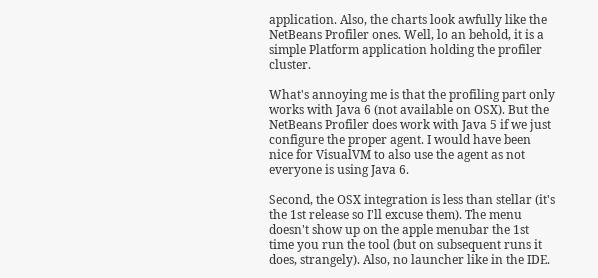application. Also, the charts look awfully like the NetBeans Profiler ones. Well, lo an behold, it is a simple Platform application holding the profiler cluster.

What's annoying me is that the profiling part only works with Java 6 (not available on OSX). But the NetBeans Profiler does work with Java 5 if we just configure the proper agent. I would have been nice for VisualVM to also use the agent as not everyone is using Java 6.

Second, the OSX integration is less than stellar (it's the 1st release so I'll excuse them). The menu doesn't show up on the apple menubar the 1st time you run the tool (but on subsequent runs it does, strangely). Also, no launcher like in the IDE.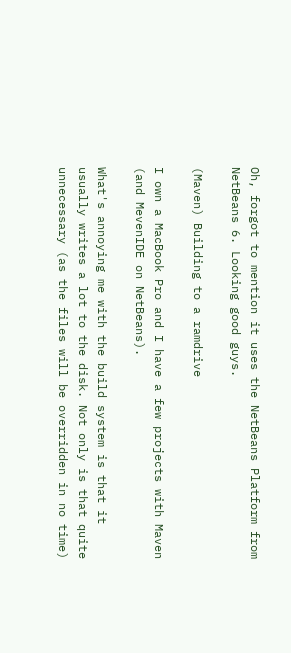Oh, forgot to mention it uses the NetBeans Platform from NetBeans 6. Looking good guys.

(Maven) Building to a ramdrive

I own a MacBook Pro and I have a few projects with Maven (and MevenIDE on NetBeans).

What's annoying me with the build system is that it usually writes a lot to the disk. Not only is that quite unnecessary (as the files will be overridden in no time)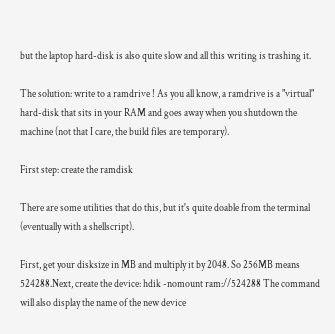but the laptop hard-disk is also quite slow and all this writing is trashing it.

The solution: write to a ramdrive ! As you all know, a ramdrive is a "virtual" hard-disk that sits in your RAM and goes away when you shutdown the machine (not that I care, the build files are temporary).

First step: create the ramdisk

There are some utilities that do this, but it's quite doable from the terminal (eventually with a shellscript).

First, get your disksize in MB and multiply it by 2048. So 256MB means 524288.Next, create the device: hdik -nomount ram://524288 The command will also display the name of the new device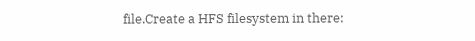file.Create a HFS filesystem in there: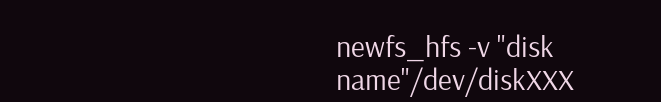newfs_hfs -v "disk name"/dev/diskXXX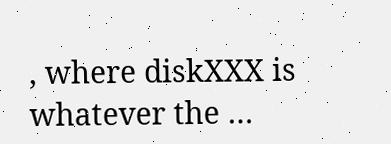, where diskXXX is whatever the …